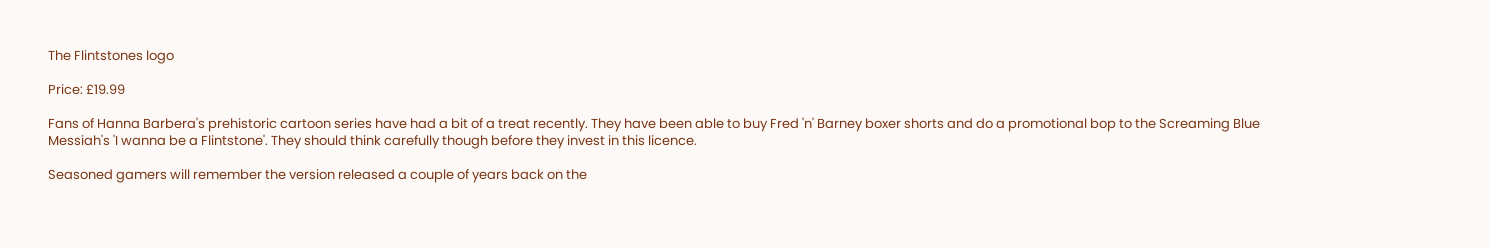The Flintstones logo

Price: £19.99

Fans of Hanna Barbera's prehistoric cartoon series have had a bit of a treat recently. They have been able to buy Fred 'n' Barney boxer shorts and do a promotional bop to the Screaming Blue Messiah's 'I wanna be a Flintstone'. They should think carefully though before they invest in this licence.

Seasoned gamers will remember the version released a couple of years back on the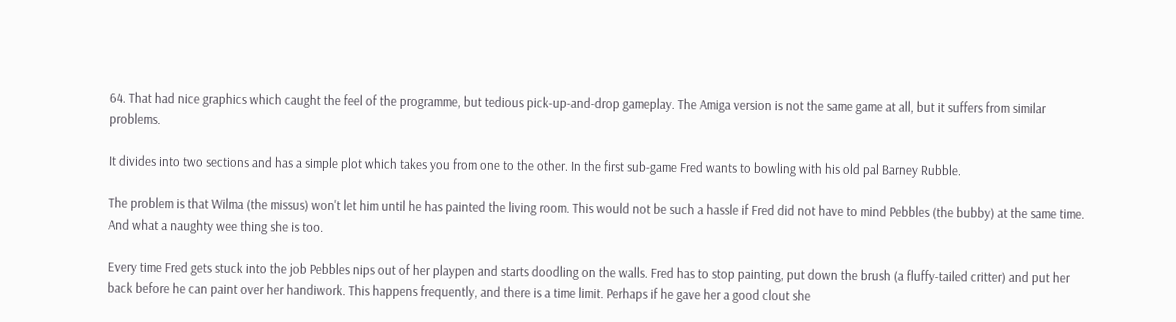64. That had nice graphics which caught the feel of the programme, but tedious pick-up-and-drop gameplay. The Amiga version is not the same game at all, but it suffers from similar problems.

It divides into two sections and has a simple plot which takes you from one to the other. In the first sub-game Fred wants to bowling with his old pal Barney Rubble.

The problem is that Wilma (the missus) won't let him until he has painted the living room. This would not be such a hassle if Fred did not have to mind Pebbles (the bubby) at the same time. And what a naughty wee thing she is too.

Every time Fred gets stuck into the job Pebbles nips out of her playpen and starts doodling on the walls. Fred has to stop painting, put down the brush (a fluffy-tailed critter) and put her back before he can paint over her handiwork. This happens frequently, and there is a time limit. Perhaps if he gave her a good clout she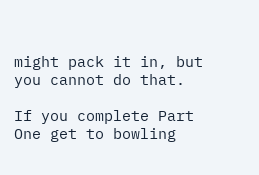might pack it in, but you cannot do that.

If you complete Part One get to bowling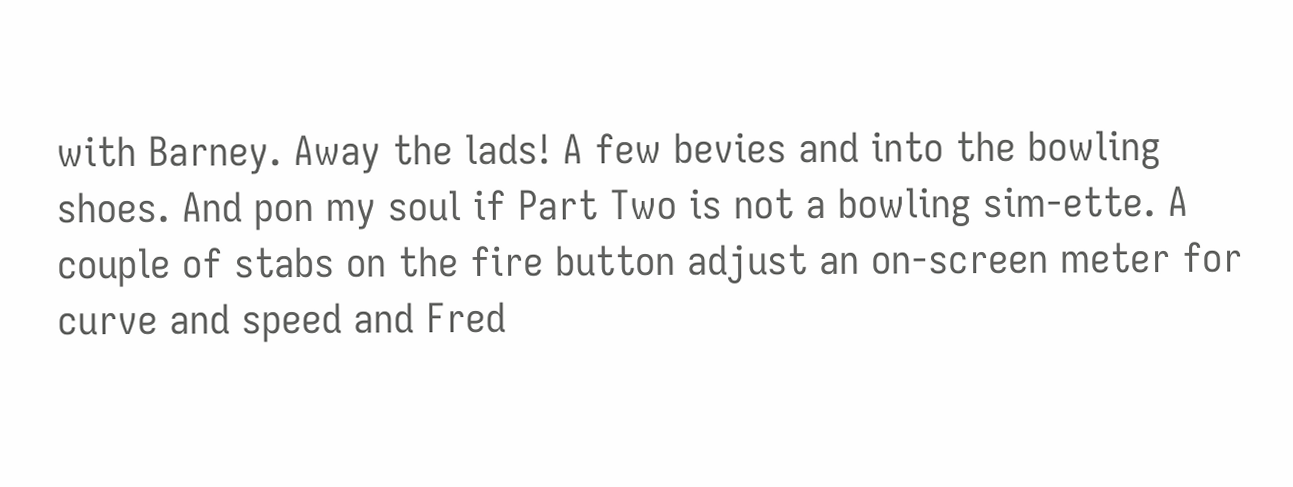with Barney. Away the lads! A few bevies and into the bowling shoes. And pon my soul if Part Two is not a bowling sim-ette. A couple of stabs on the fire button adjust an on-screen meter for curve and speed and Fred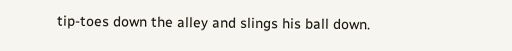tip-toes down the alley and slings his ball down.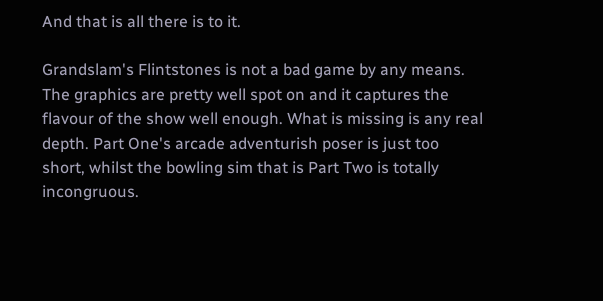And that is all there is to it.

Grandslam's Flintstones is not a bad game by any means. The graphics are pretty well spot on and it captures the flavour of the show well enough. What is missing is any real depth. Part One's arcade adventurish poser is just too short, whilst the bowling sim that is Part Two is totally incongruous.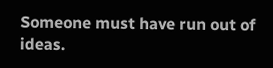Someone must have run out of ideas.